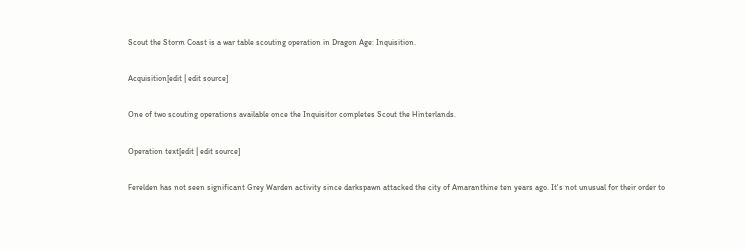Scout the Storm Coast is a war table scouting operation in Dragon Age: Inquisition.

Acquisition[edit | edit source]

One of two scouting operations available once the Inquisitor completes Scout the Hinterlands.

Operation text[edit | edit source]

Ferelden has not seen significant Grey Warden activity since darkspawn attacked the city of Amaranthine ten years ago. It's not unusual for their order to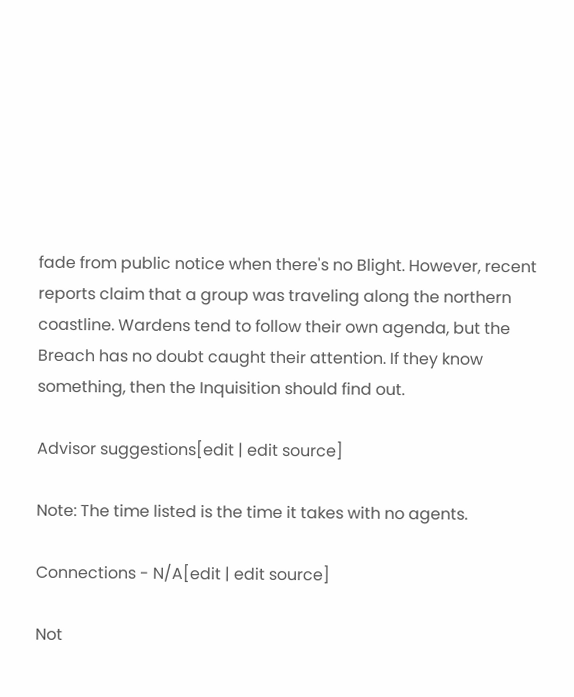fade from public notice when there's no Blight. However, recent reports claim that a group was traveling along the northern coastline. Wardens tend to follow their own agenda, but the Breach has no doubt caught their attention. If they know something, then the Inquisition should find out.

Advisor suggestions[edit | edit source]

Note: The time listed is the time it takes with no agents.

Connections - N/A[edit | edit source]

Not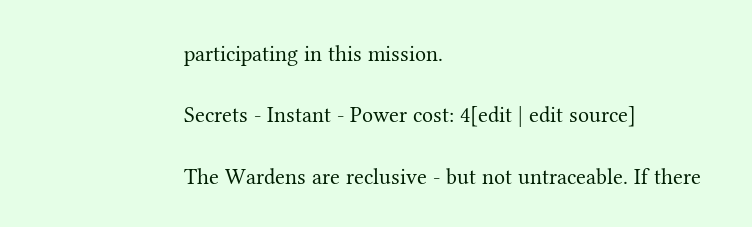participating in this mission.

Secrets - Instant - Power cost: 4[edit | edit source]

The Wardens are reclusive - but not untraceable. If there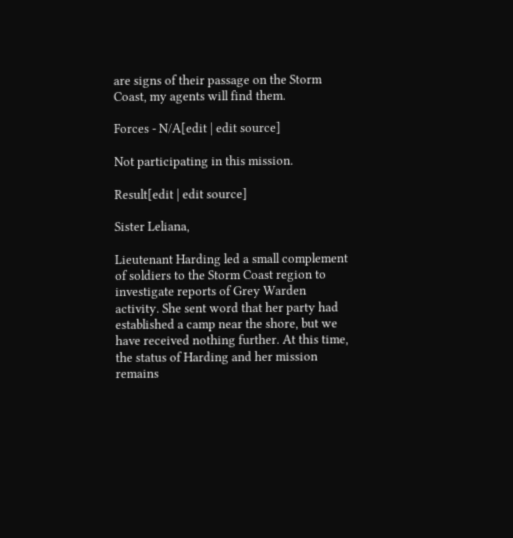are signs of their passage on the Storm Coast, my agents will find them.

Forces - N/A[edit | edit source]

Not participating in this mission.

Result[edit | edit source]

Sister Leliana,

Lieutenant Harding led a small complement of soldiers to the Storm Coast region to investigate reports of Grey Warden activity. She sent word that her party had established a camp near the shore, but we have received nothing further. At this time, the status of Harding and her mission remains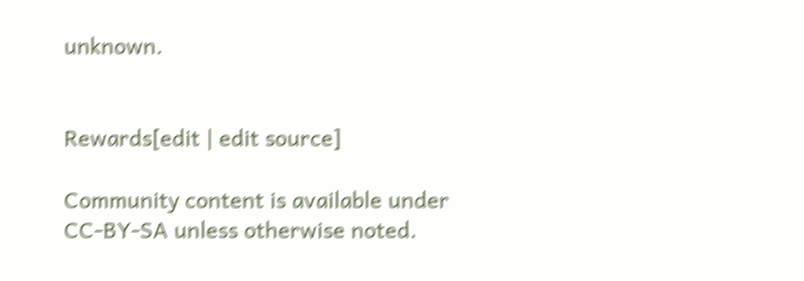unknown.


Rewards[edit | edit source]

Community content is available under CC-BY-SA unless otherwise noted.